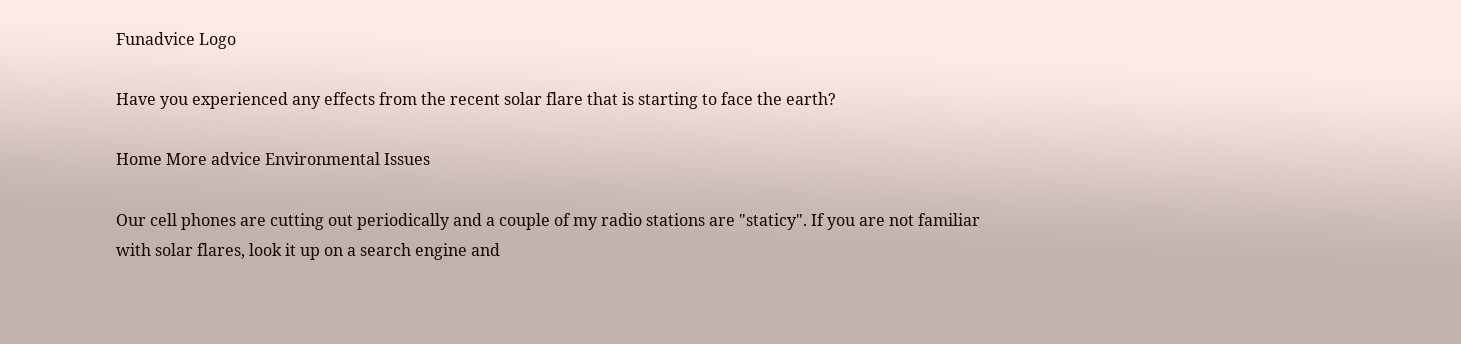Funadvice Logo

Have you experienced any effects from the recent solar flare that is starting to face the earth?

Home More advice Environmental Issues

Our cell phones are cutting out periodically and a couple of my radio stations are "staticy". If you are not familiar with solar flares, look it up on a search engine and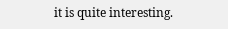it is quite interesting.